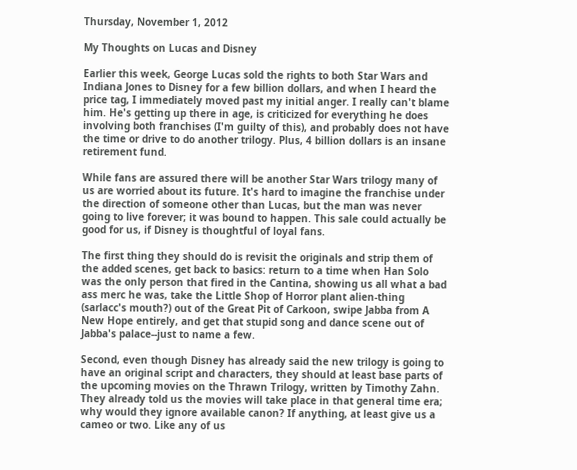Thursday, November 1, 2012

My Thoughts on Lucas and Disney

Earlier this week, George Lucas sold the rights to both Star Wars and Indiana Jones to Disney for a few billion dollars, and when I heard the price tag, I immediately moved past my initial anger. I really can't blame him. He's getting up there in age, is criticized for everything he does involving both franchises (I'm guilty of this), and probably does not have the time or drive to do another trilogy. Plus, 4 billion dollars is an insane retirement fund.

While fans are assured there will be another Star Wars trilogy many of us are worried about its future. It's hard to imagine the franchise under the direction of someone other than Lucas, but the man was never going to live forever; it was bound to happen. This sale could actually be good for us, if Disney is thoughtful of loyal fans.

The first thing they should do is revisit the originals and strip them of the added scenes, get back to basics: return to a time when Han Solo was the only person that fired in the Cantina, showing us all what a bad ass merc he was, take the Little Shop of Horror plant alien-thing (sarlacc's mouth?) out of the Great Pit of Carkoon, swipe Jabba from A New Hope entirely, and get that stupid song and dance scene out of Jabba's palace--just to name a few.

Second, even though Disney has already said the new trilogy is going to have an original script and characters, they should at least base parts of the upcoming movies on the Thrawn Trilogy, written by Timothy Zahn. They already told us the movies will take place in that general time era; why would they ignore available canon? If anything, at least give us a cameo or two. Like any of us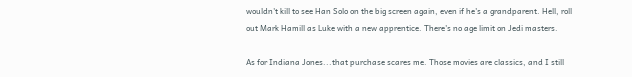wouldn't kill to see Han Solo on the big screen again, even if he's a grandparent. Hell, roll out Mark Hamill as Luke with a new apprentice. There's no age limit on Jedi masters.

As for Indiana Jones...that purchase scares me. Those movies are classics, and I still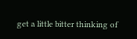get a little bitter thinking of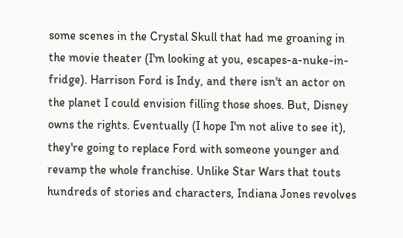some scenes in the Crystal Skull that had me groaning in the movie theater (I'm looking at you, escapes-a-nuke-in-fridge). Harrison Ford is Indy, and there isn't an actor on the planet I could envision filling those shoes. But, Disney owns the rights. Eventually (I hope I'm not alive to see it), they're going to replace Ford with someone younger and revamp the whole franchise. Unlike Star Wars that touts hundreds of stories and characters, Indiana Jones revolves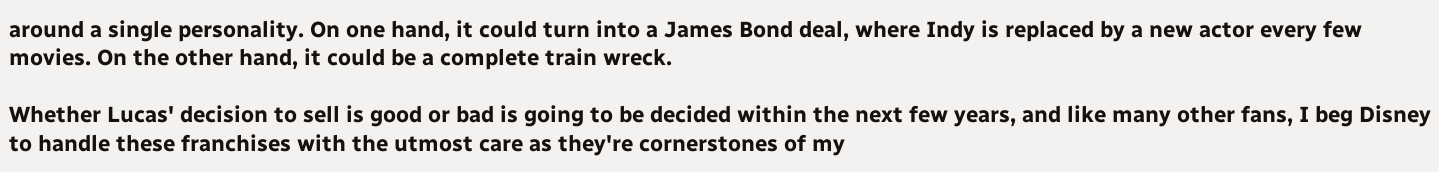around a single personality. On one hand, it could turn into a James Bond deal, where Indy is replaced by a new actor every few movies. On the other hand, it could be a complete train wreck.

Whether Lucas' decision to sell is good or bad is going to be decided within the next few years, and like many other fans, I beg Disney to handle these franchises with the utmost care as they're cornerstones of my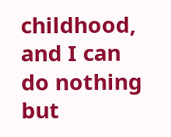childhood, and I can do nothing but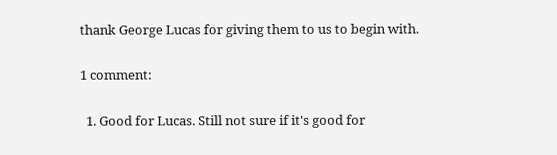thank George Lucas for giving them to us to begin with.

1 comment:

  1. Good for Lucas. Still not sure if it's good for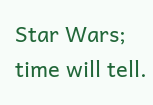Star Wars; time will tell.